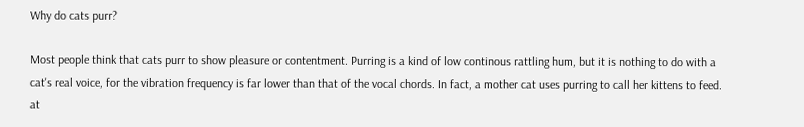Why do cats purr?

Most people think that cats purr to show pleasure or contentment. Purring is a kind of low continous rattling hum, but it is nothing to do with a cat's real voice, for the vibration frequency is far lower than that of the vocal chords. In fact, a mother cat uses purring to call her kittens to feed. at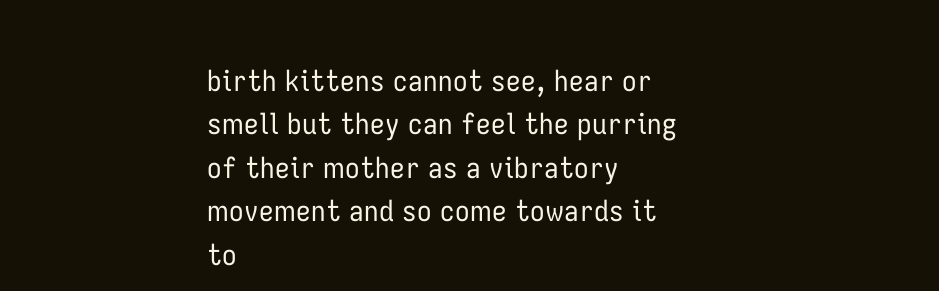birth kittens cannot see, hear or smell but they can feel the purring of their mother as a vibratory movement and so come towards it to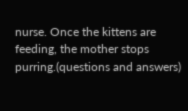nurse. Once the kittens are feeding, the mother stops purring.(questions and answers)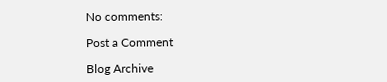No comments:

Post a Comment

Blog Archive